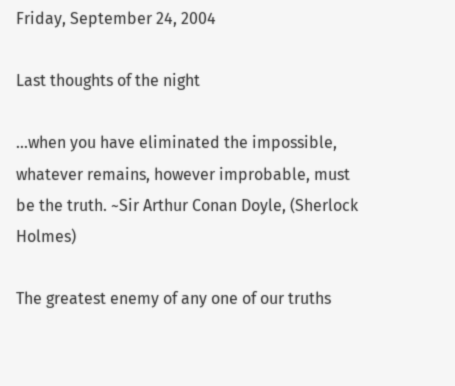Friday, September 24, 2004

Last thoughts of the night

...when you have eliminated the impossible, whatever remains, however improbable, must be the truth. ~Sir Arthur Conan Doyle, (Sherlock Holmes)

The greatest enemy of any one of our truths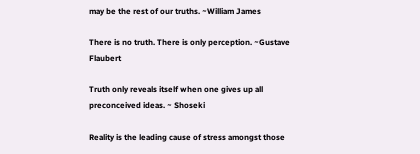may be the rest of our truths. ~William James

There is no truth. There is only perception. ~Gustave Flaubert

Truth only reveals itself when one gives up all preconceived ideas. ~ Shoseki

Reality is the leading cause of stress amongst those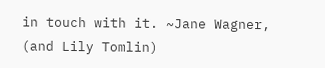in touch with it. ~Jane Wagner, (and Lily Tomlin)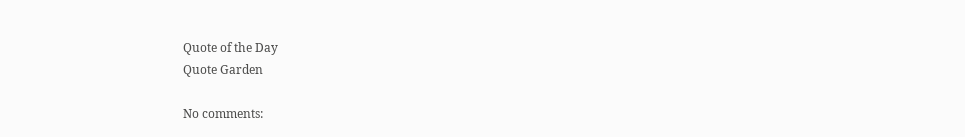Quote of the Day
Quote Garden

No comments: